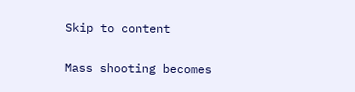Skip to content

Mass shooting becomes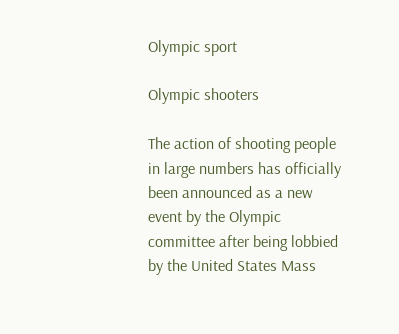Olympic sport

Olympic shooters

The action of shooting people in large numbers has officially been announced as a new event by the Olympic committee after being lobbied by the United States Mass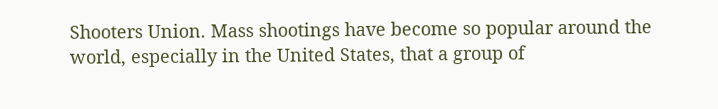Shooters Union. Mass shootings have become so popular around the world, especially in the United States, that a group of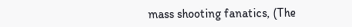mass shooting fanatics, (The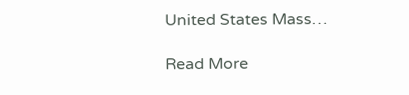United States Mass…

Read More